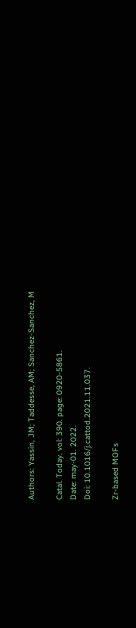Authors: Yassin, JM; Taddesse, AM; Sanchez-Sanchez, M

Catal. Today. vol: 390. page: 0920-5861.
Date: may-01. 2022.
Doi: 10.1016/j.cattod.2021.11.037.

Zr-based MOFs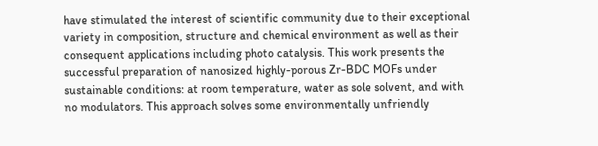have stimulated the interest of scientific community due to their exceptional variety in composition, structure and chemical environment as well as their consequent applications including photo catalysis. This work presents the successful preparation of nanosized highly-porous Zr-BDC MOFs under sustainable conditions: at room temperature, water as sole solvent, and with no modulators. This approach solves some environmentally unfriendly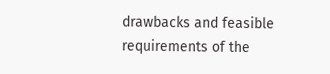drawbacks and feasible requirements of the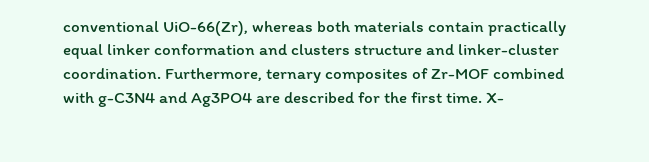conventional UiO-66(Zr), whereas both materials contain practically equal linker conformation and clusters structure and linker-cluster coordination. Furthermore, ternary composites of Zr-MOF combined with g-C3N4 and Ag3PO4 are described for the first time. X-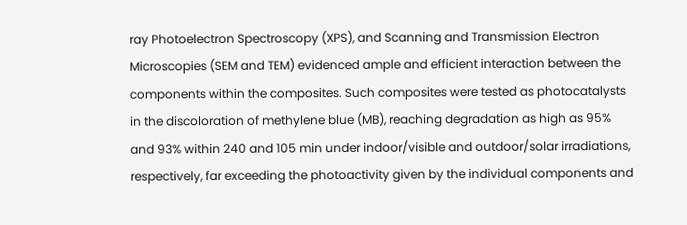ray Photoelectron Spectroscopy (XPS), and Scanning and Transmission Electron Microscopies (SEM and TEM) evidenced ample and efficient interaction between the components within the composites. Such composites were tested as photocatalysts in the discoloration of methylene blue (MB), reaching degradation as high as 95% and 93% within 240 and 105 min under indoor/visible and outdoor/solar irradiations, respectively, far exceeding the photoactivity given by the individual components and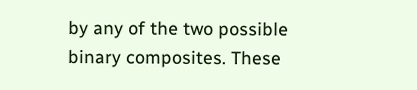by any of the two possible binary composites. These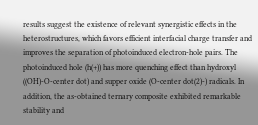results suggest the existence of relevant synergistic effects in the heterostructures, which favors efficient interfacial charge transfer and improves the separation of photoinduced electron-hole pairs. The photoinduced hole (h(+)) has more quenching effect than hydroxyl ((OH)-O-center dot) and supper oxide (O-center dot(2)-) radicals. In addition, the as-obtained ternary composite exhibited remarkable stability and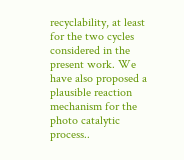recyclability, at least for the two cycles considered in the present work. We have also proposed a plausible reaction mechanism for the photo catalytic process..